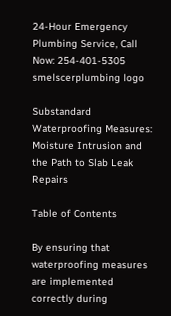24-Hour Emergency Plumbing Service, Call Now: 254-401-5305
smelscerplumbing logo

Substandard Waterproofing Measures: Moisture Intrusion and the Path to Slab Leak Repairs

Table of Contents

By ensuring that waterproofing measures are implemented correctly during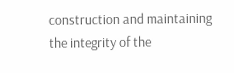construction and maintaining the integrity of the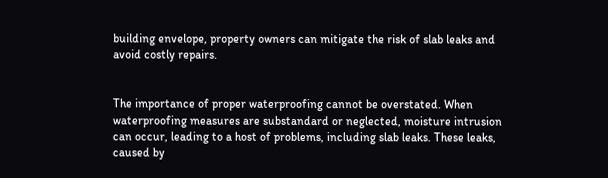building envelope, property owners can mitigate the risk of slab leaks and avoid costly repairs.


The importance of proper waterproofing cannot be overstated. When waterproofing measures are substandard or neglected, moisture intrusion can occur, leading to a host of problems, including slab leaks. These leaks, caused by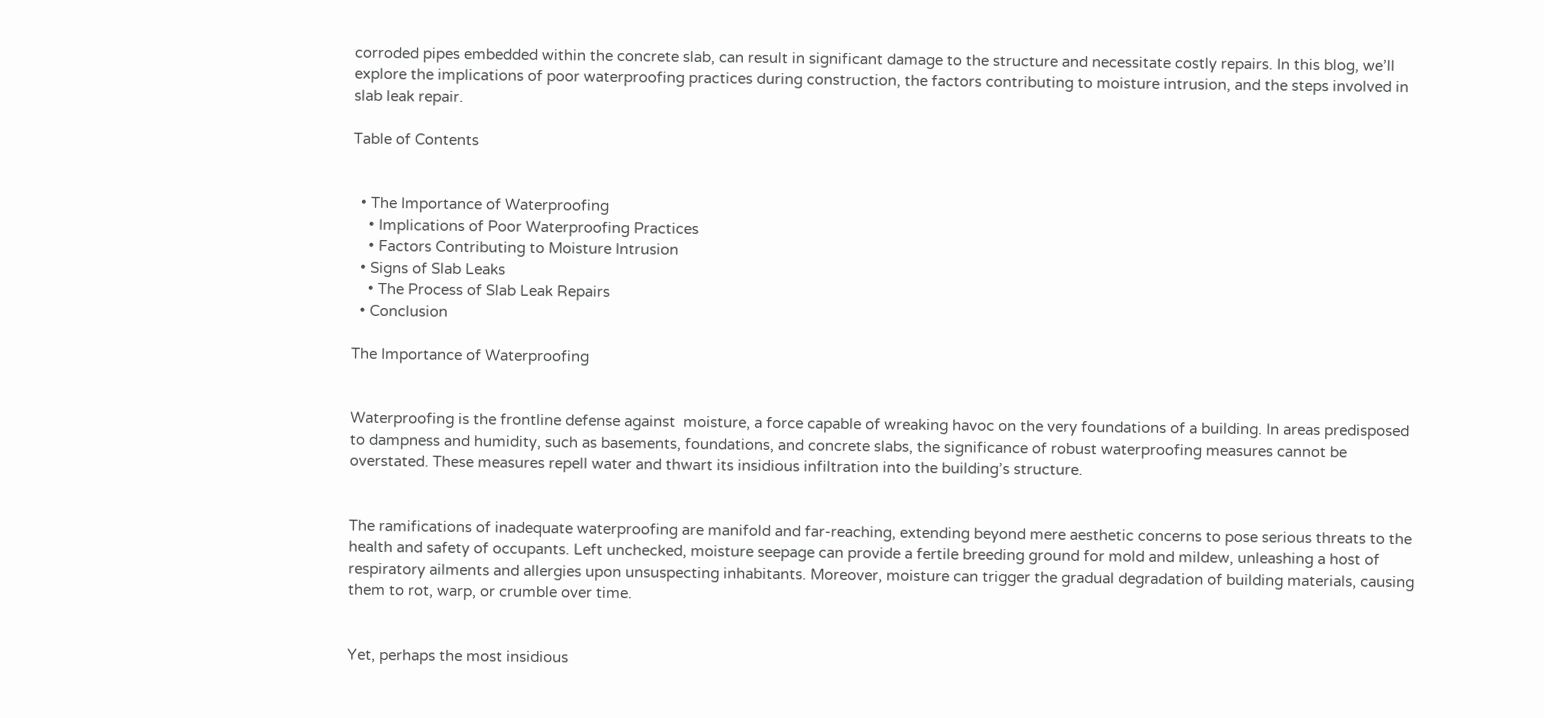corroded pipes embedded within the concrete slab, can result in significant damage to the structure and necessitate costly repairs. In this blog, we’ll explore the implications of poor waterproofing practices during construction, the factors contributing to moisture intrusion, and the steps involved in slab leak repair.

Table of Contents


  • The Importance of Waterproofing
    • Implications of Poor Waterproofing Practices
    • Factors Contributing to Moisture Intrusion
  • Signs of Slab Leaks
    • The Process of Slab Leak Repairs
  • Conclusion

The Importance of Waterproofing


Waterproofing is the frontline defense against  moisture, a force capable of wreaking havoc on the very foundations of a building. In areas predisposed to dampness and humidity, such as basements, foundations, and concrete slabs, the significance of robust waterproofing measures cannot be overstated. These measures repell water and thwart its insidious infiltration into the building’s structure.


The ramifications of inadequate waterproofing are manifold and far-reaching, extending beyond mere aesthetic concerns to pose serious threats to the health and safety of occupants. Left unchecked, moisture seepage can provide a fertile breeding ground for mold and mildew, unleashing a host of respiratory ailments and allergies upon unsuspecting inhabitants. Moreover, moisture can trigger the gradual degradation of building materials, causing them to rot, warp, or crumble over time.


Yet, perhaps the most insidious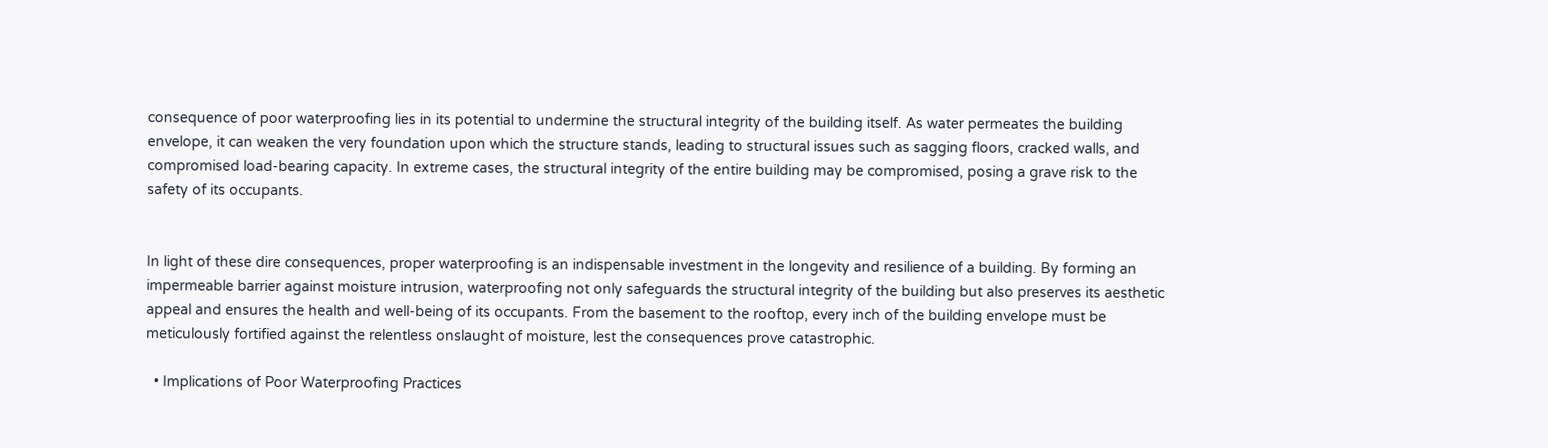consequence of poor waterproofing lies in its potential to undermine the structural integrity of the building itself. As water permeates the building envelope, it can weaken the very foundation upon which the structure stands, leading to structural issues such as sagging floors, cracked walls, and compromised load-bearing capacity. In extreme cases, the structural integrity of the entire building may be compromised, posing a grave risk to the safety of its occupants.


In light of these dire consequences, proper waterproofing is an indispensable investment in the longevity and resilience of a building. By forming an impermeable barrier against moisture intrusion, waterproofing not only safeguards the structural integrity of the building but also preserves its aesthetic appeal and ensures the health and well-being of its occupants. From the basement to the rooftop, every inch of the building envelope must be meticulously fortified against the relentless onslaught of moisture, lest the consequences prove catastrophic.

  • Implications of Poor Waterproofing Practices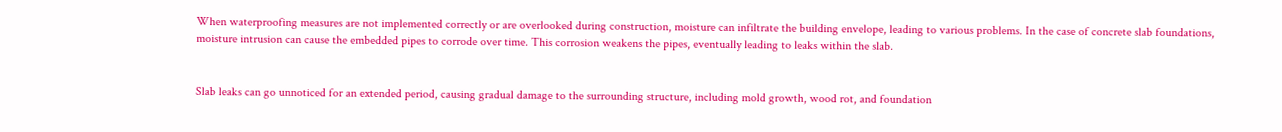When waterproofing measures are not implemented correctly or are overlooked during construction, moisture can infiltrate the building envelope, leading to various problems. In the case of concrete slab foundations, moisture intrusion can cause the embedded pipes to corrode over time. This corrosion weakens the pipes, eventually leading to leaks within the slab.


Slab leaks can go unnoticed for an extended period, causing gradual damage to the surrounding structure, including mold growth, wood rot, and foundation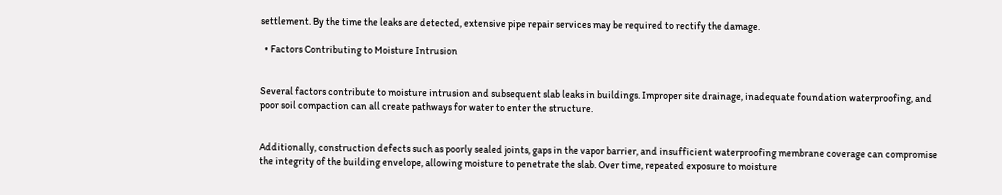settlement. By the time the leaks are detected, extensive pipe repair services may be required to rectify the damage.

  • Factors Contributing to Moisture Intrusion


Several factors contribute to moisture intrusion and subsequent slab leaks in buildings. Improper site drainage, inadequate foundation waterproofing, and poor soil compaction can all create pathways for water to enter the structure.


Additionally, construction defects such as poorly sealed joints, gaps in the vapor barrier, and insufficient waterproofing membrane coverage can compromise the integrity of the building envelope, allowing moisture to penetrate the slab. Over time, repeated exposure to moisture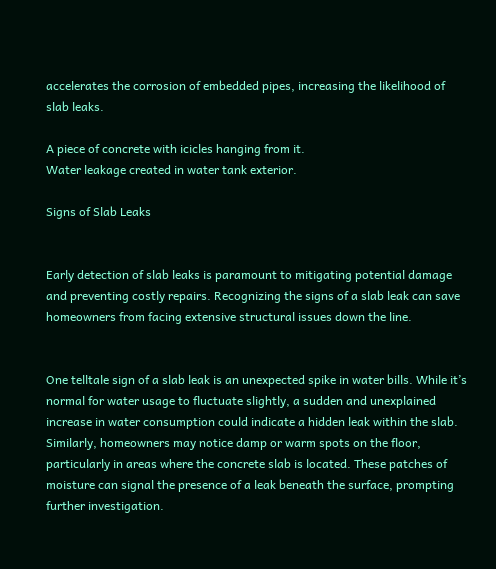accelerates the corrosion of embedded pipes, increasing the likelihood of slab leaks.

A piece of concrete with icicles hanging from it.
Water leakage created in water tank exterior.

Signs of Slab Leaks


Early detection of slab leaks is paramount to mitigating potential damage and preventing costly repairs. Recognizing the signs of a slab leak can save homeowners from facing extensive structural issues down the line.


One telltale sign of a slab leak is an unexpected spike in water bills. While it’s normal for water usage to fluctuate slightly, a sudden and unexplained increase in water consumption could indicate a hidden leak within the slab. Similarly, homeowners may notice damp or warm spots on the floor, particularly in areas where the concrete slab is located. These patches of moisture can signal the presence of a leak beneath the surface, prompting further investigation.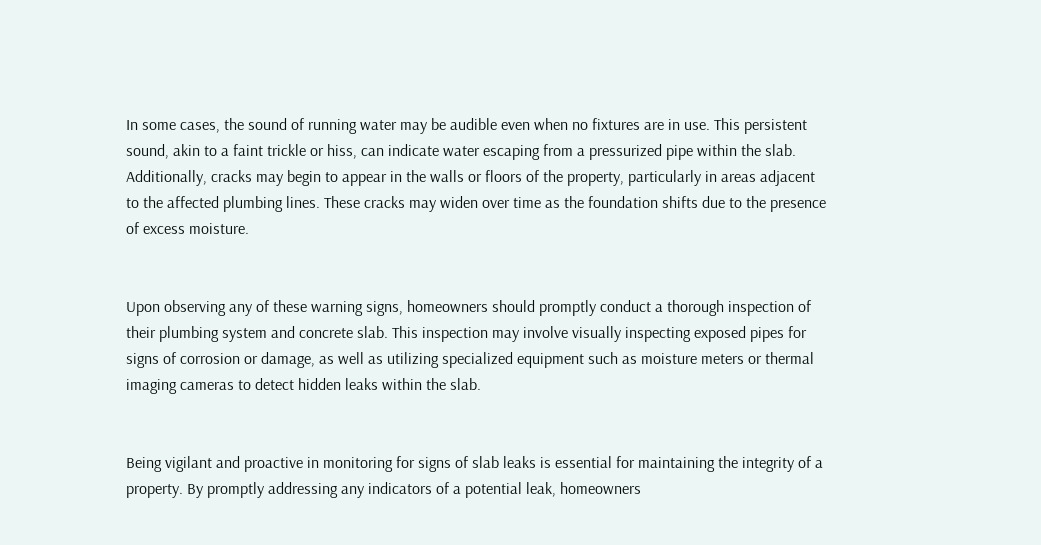In some cases, the sound of running water may be audible even when no fixtures are in use. This persistent sound, akin to a faint trickle or hiss, can indicate water escaping from a pressurized pipe within the slab. Additionally, cracks may begin to appear in the walls or floors of the property, particularly in areas adjacent to the affected plumbing lines. These cracks may widen over time as the foundation shifts due to the presence of excess moisture.


Upon observing any of these warning signs, homeowners should promptly conduct a thorough inspection of their plumbing system and concrete slab. This inspection may involve visually inspecting exposed pipes for signs of corrosion or damage, as well as utilizing specialized equipment such as moisture meters or thermal imaging cameras to detect hidden leaks within the slab.


Being vigilant and proactive in monitoring for signs of slab leaks is essential for maintaining the integrity of a property. By promptly addressing any indicators of a potential leak, homeowners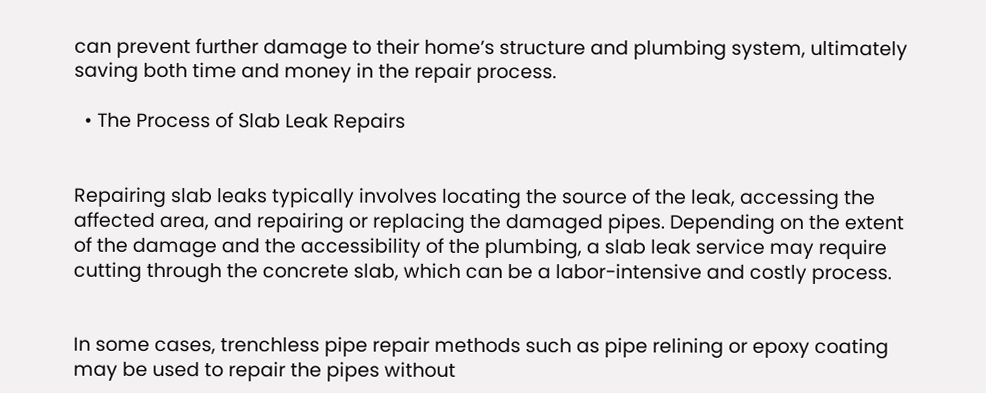can prevent further damage to their home’s structure and plumbing system, ultimately saving both time and money in the repair process.

  • The Process of Slab Leak Repairs


Repairing slab leaks typically involves locating the source of the leak, accessing the affected area, and repairing or replacing the damaged pipes. Depending on the extent of the damage and the accessibility of the plumbing, a slab leak service may require cutting through the concrete slab, which can be a labor-intensive and costly process.


In some cases, trenchless pipe repair methods such as pipe relining or epoxy coating may be used to repair the pipes without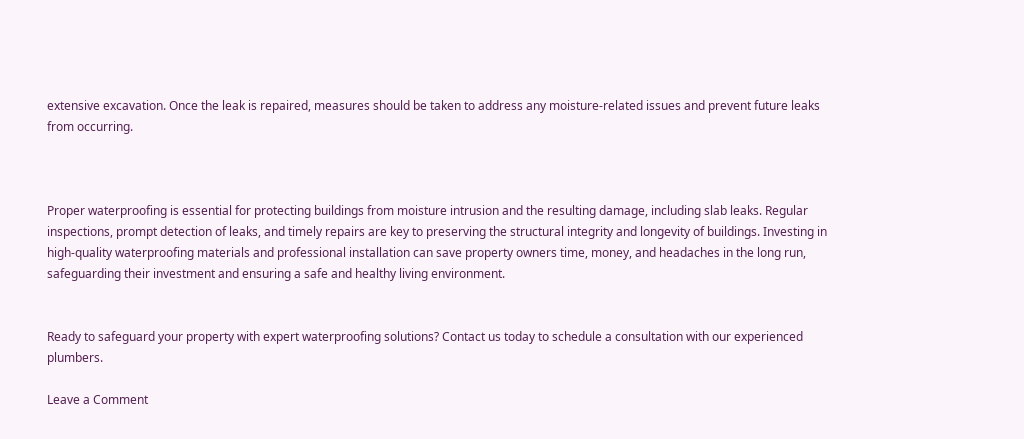extensive excavation. Once the leak is repaired, measures should be taken to address any moisture-related issues and prevent future leaks from occurring.



Proper waterproofing is essential for protecting buildings from moisture intrusion and the resulting damage, including slab leaks. Regular inspections, prompt detection of leaks, and timely repairs are key to preserving the structural integrity and longevity of buildings. Investing in high-quality waterproofing materials and professional installation can save property owners time, money, and headaches in the long run, safeguarding their investment and ensuring a safe and healthy living environment.


Ready to safeguard your property with expert waterproofing solutions? Contact us today to schedule a consultation with our experienced plumbers.

Leave a Comment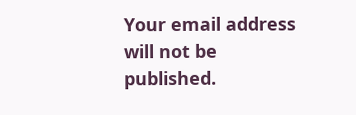Your email address will not be published.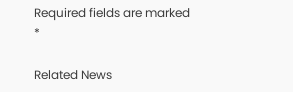Required fields are marked *

Related News